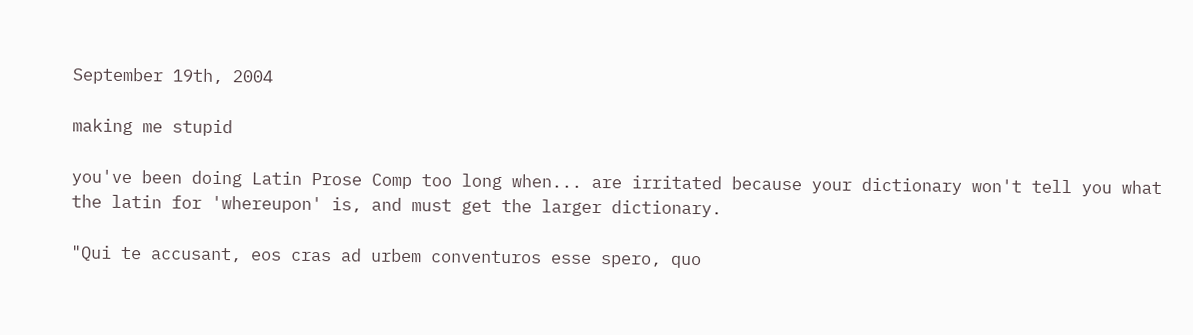September 19th, 2004

making me stupid

you've been doing Latin Prose Comp too long when... are irritated because your dictionary won't tell you what the latin for 'whereupon' is, and must get the larger dictionary.

"Qui te accusant, eos cras ad urbem conventuros esse spero, quo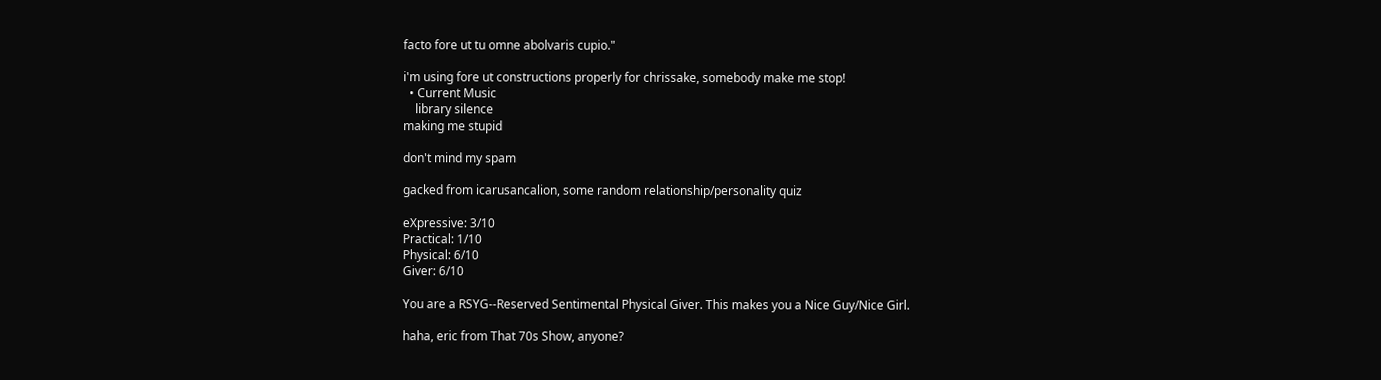facto fore ut tu omne abolvaris cupio."

i'm using fore ut constructions properly for chrissake, somebody make me stop!
  • Current Music
    library silence
making me stupid

don't mind my spam

gacked from icarusancalion, some random relationship/personality quiz

eXpressive: 3/10
Practical: 1/10
Physical: 6/10
Giver: 6/10

You are a RSYG--Reserved Sentimental Physical Giver. This makes you a Nice Guy/Nice Girl.

haha, eric from That 70s Show, anyone?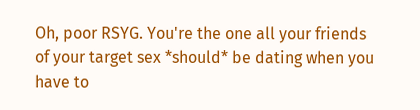Oh, poor RSYG. You're the one all your friends of your target sex *should* be dating when you have to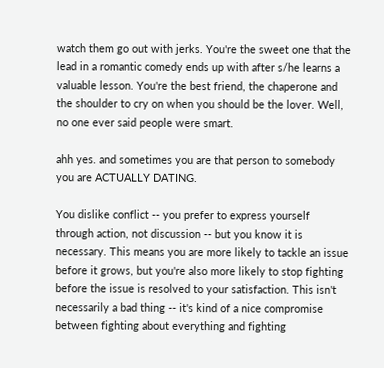watch them go out with jerks. You're the sweet one that the lead in a romantic comedy ends up with after s/he learns a valuable lesson. You're the best friend, the chaperone and the shoulder to cry on when you should be the lover. Well, no one ever said people were smart.

ahh yes. and sometimes you are that person to somebody you are ACTUALLY DATING.

You dislike conflict -- you prefer to express yourself through action, not discussion -- but you know it is necessary. This means you are more likely to tackle an issue before it grows, but you're also more likely to stop fighting before the issue is resolved to your satisfaction. This isn't necessarily a bad thing -- it's kind of a nice compromise between fighting about everything and fighting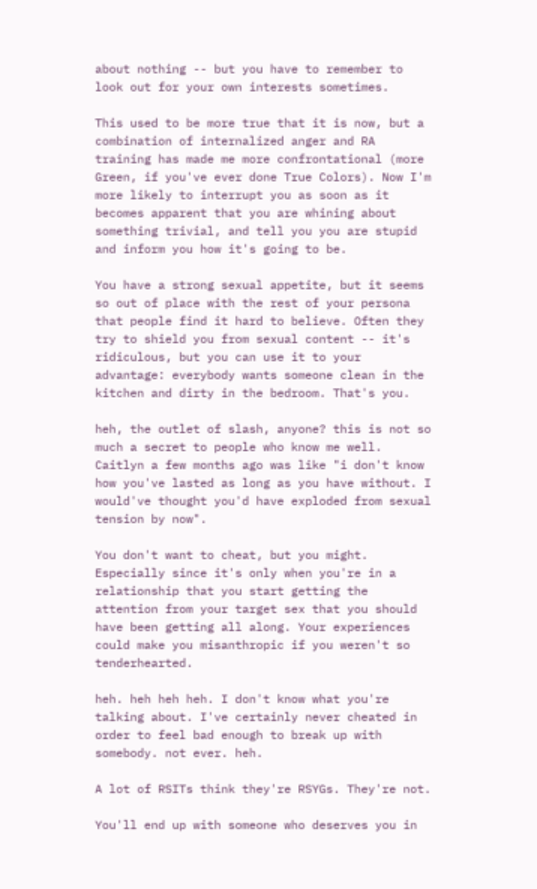about nothing -- but you have to remember to look out for your own interests sometimes.

This used to be more true that it is now, but a combination of internalized anger and RA training has made me more confrontational (more Green, if you've ever done True Colors). Now I'm more likely to interrupt you as soon as it becomes apparent that you are whining about something trivial, and tell you you are stupid and inform you how it's going to be.

You have a strong sexual appetite, but it seems so out of place with the rest of your persona that people find it hard to believe. Often they try to shield you from sexual content -- it's ridiculous, but you can use it to your advantage: everybody wants someone clean in the kitchen and dirty in the bedroom. That's you.

heh, the outlet of slash, anyone? this is not so much a secret to people who know me well. Caitlyn a few months ago was like "i don't know how you've lasted as long as you have without. I would've thought you'd have exploded from sexual tension by now".

You don't want to cheat, but you might. Especially since it's only when you're in a relationship that you start getting the attention from your target sex that you should have been getting all along. Your experiences could make you misanthropic if you weren't so tenderhearted.

heh. heh heh heh. I don't know what you're talking about. I've certainly never cheated in order to feel bad enough to break up with somebody. not ever. heh.

A lot of RSITs think they're RSYGs. They're not.

You'll end up with someone who deserves you in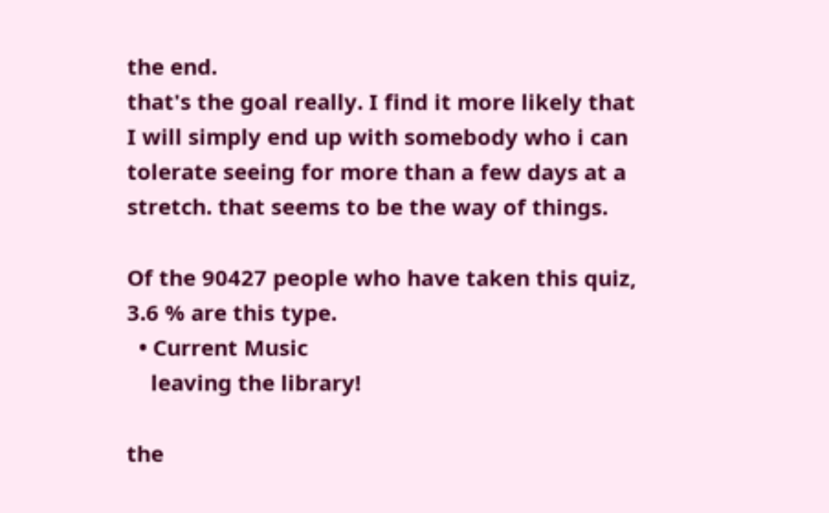the end.
that's the goal really. I find it more likely that I will simply end up with somebody who i can tolerate seeing for more than a few days at a stretch. that seems to be the way of things.

Of the 90427 people who have taken this quiz, 3.6 % are this type.
  • Current Music
    leaving the library!

the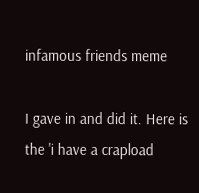infamous friends meme

I gave in and did it. Here is the 'i have a crapload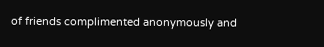of friends complimented anonymously and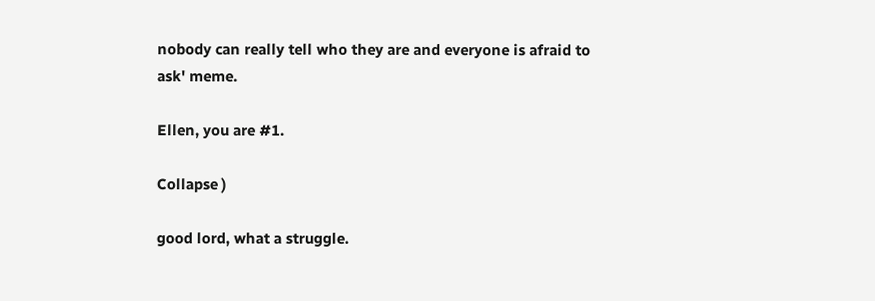nobody can really tell who they are and everyone is afraid to ask' meme.

Ellen, you are #1.

Collapse )

good lord, what a struggle.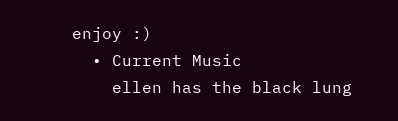enjoy :)
  • Current Music
    ellen has the black lung